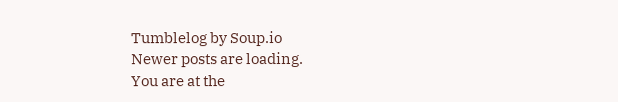Tumblelog by Soup.io
Newer posts are loading.
You are at the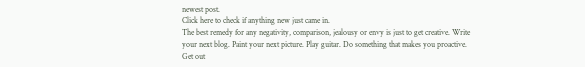newest post.
Click here to check if anything new just came in.
The best remedy for any negativity, comparison, jealousy or envy is just to get creative. Write your next blog. Paint your next picture. Play guitar. Do something that makes you proactive. Get out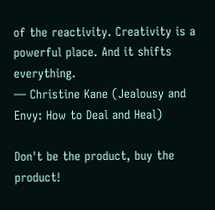of the reactivity. Creativity is a powerful place. And it shifts everything.
— Christine Kane (Jealousy and Envy: How to Deal and Heal)

Don't be the product, buy the product!